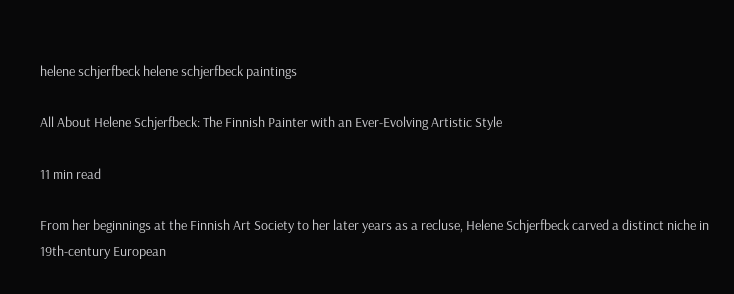helene schjerfbeck helene schjerfbeck paintings

All About Helene Schjerfbeck: The Finnish Painter with an Ever-Evolving Artistic Style

11 min read

From her beginnings at the Finnish Art Society to her later years as a recluse, Helene Schjerfbeck carved a distinct niche in 19th-century European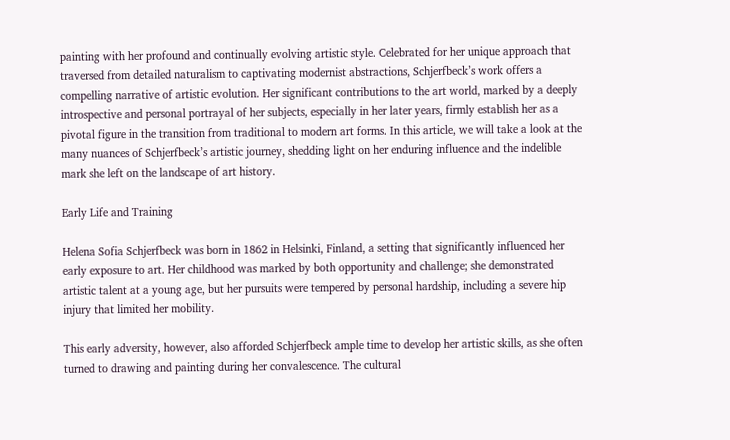painting with her profound and continually evolving artistic style. Celebrated for her unique approach that traversed from detailed naturalism to captivating modernist abstractions, Schjerfbeck’s work offers a compelling narrative of artistic evolution. Her significant contributions to the art world, marked by a deeply introspective and personal portrayal of her subjects, especially in her later years, firmly establish her as a pivotal figure in the transition from traditional to modern art forms. In this article, we will take a look at the many nuances of Schjerfbeck’s artistic journey, shedding light on her enduring influence and the indelible mark she left on the landscape of art history.

Early Life and Training

Helena Sofia Schjerfbeck was born in 1862 in Helsinki, Finland, a setting that significantly influenced her early exposure to art. Her childhood was marked by both opportunity and challenge; she demonstrated artistic talent at a young age, but her pursuits were tempered by personal hardship, including a severe hip injury that limited her mobility.

This early adversity, however, also afforded Schjerfbeck ample time to develop her artistic skills, as she often turned to drawing and painting during her convalescence. The cultural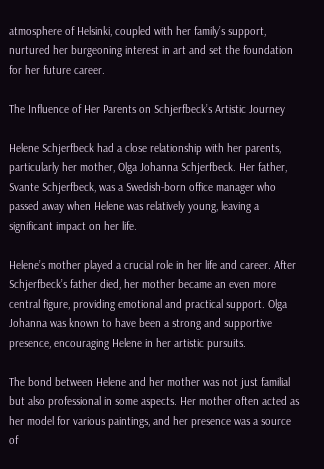atmosphere of Helsinki, coupled with her family’s support, nurtured her burgeoning interest in art and set the foundation for her future career.

The Influence of Her Parents on Schjerfbeck’s Artistic Journey

Helene Schjerfbeck had a close relationship with her parents, particularly her mother, Olga Johanna Schjerfbeck. Her father, Svante Schjerfbeck, was a Swedish-born office manager who passed away when Helene was relatively young, leaving a significant impact on her life.

Helene’s mother played a crucial role in her life and career. After Schjerfbeck’s father died, her mother became an even more central figure, providing emotional and practical support. Olga Johanna was known to have been a strong and supportive presence, encouraging Helene in her artistic pursuits.

The bond between Helene and her mother was not just familial but also professional in some aspects. Her mother often acted as her model for various paintings, and her presence was a source of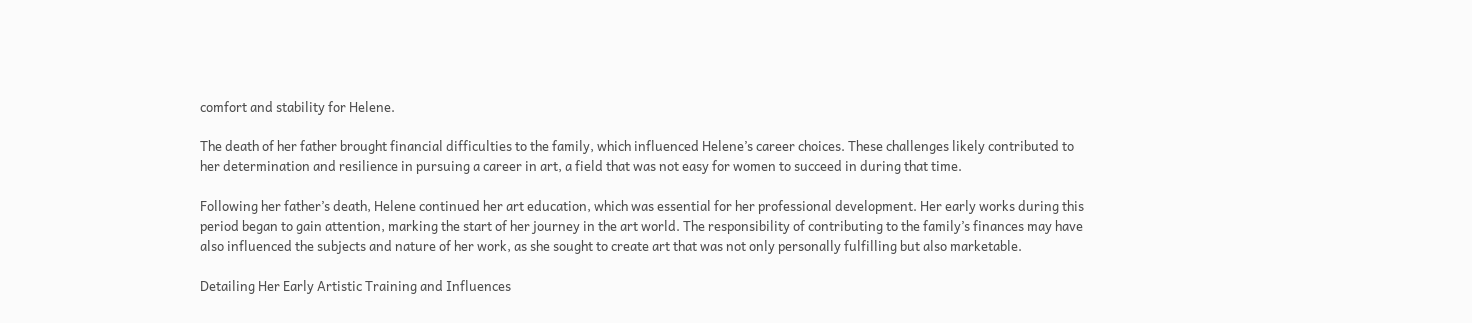comfort and stability for Helene.

The death of her father brought financial difficulties to the family, which influenced Helene’s career choices. These challenges likely contributed to her determination and resilience in pursuing a career in art, a field that was not easy for women to succeed in during that time.

Following her father’s death, Helene continued her art education, which was essential for her professional development. Her early works during this period began to gain attention, marking the start of her journey in the art world. The responsibility of contributing to the family’s finances may have also influenced the subjects and nature of her work, as she sought to create art that was not only personally fulfilling but also marketable.

Detailing Her Early Artistic Training and Influences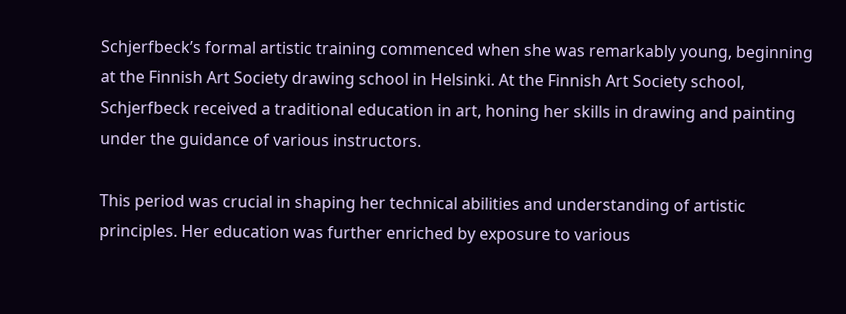Schjerfbeck’s formal artistic training commenced when she was remarkably young, beginning at the Finnish Art Society drawing school in Helsinki. At the Finnish Art Society school, Schjerfbeck received a traditional education in art, honing her skills in drawing and painting under the guidance of various instructors.

This period was crucial in shaping her technical abilities and understanding of artistic principles. Her education was further enriched by exposure to various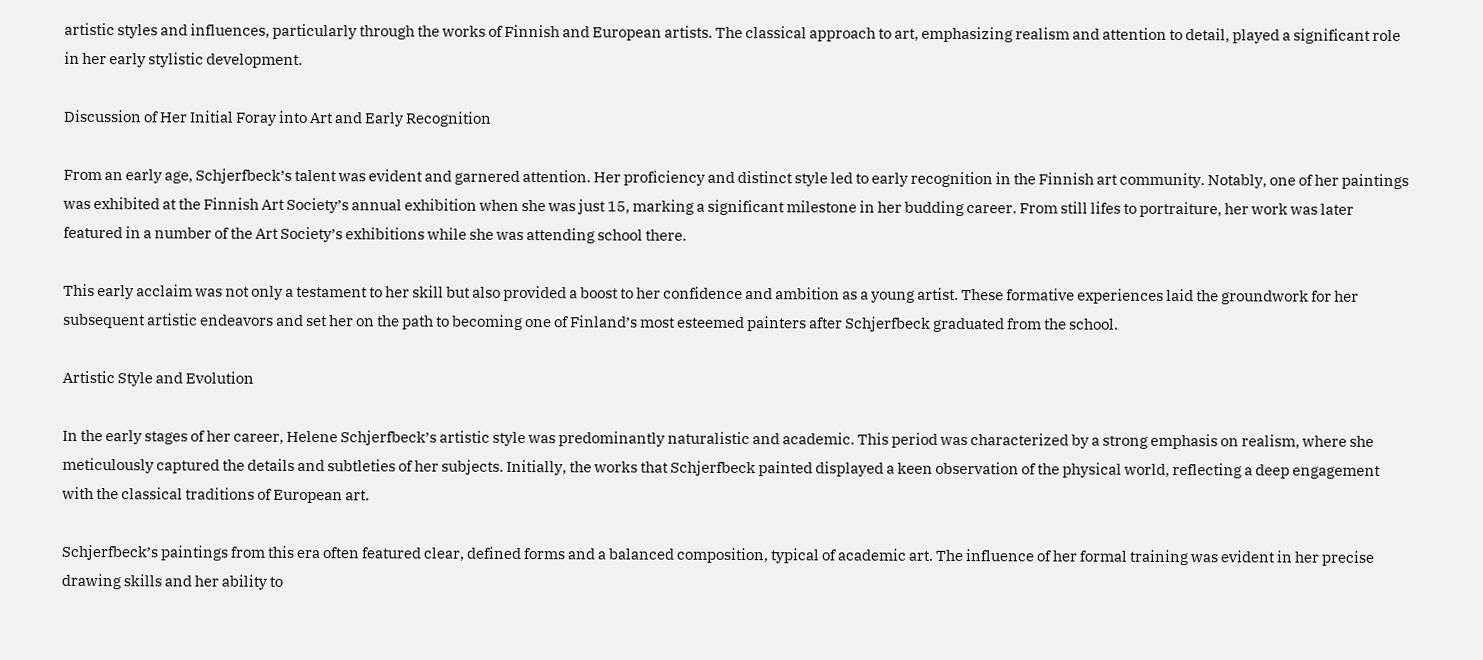artistic styles and influences, particularly through the works of Finnish and European artists. The classical approach to art, emphasizing realism and attention to detail, played a significant role in her early stylistic development.

Discussion of Her Initial Foray into Art and Early Recognition

From an early age, Schjerfbeck’s talent was evident and garnered attention. Her proficiency and distinct style led to early recognition in the Finnish art community. Notably, one of her paintings was exhibited at the Finnish Art Society’s annual exhibition when she was just 15, marking a significant milestone in her budding career. From still lifes to portraiture, her work was later featured in a number of the Art Society’s exhibitions while she was attending school there.

This early acclaim was not only a testament to her skill but also provided a boost to her confidence and ambition as a young artist. These formative experiences laid the groundwork for her subsequent artistic endeavors and set her on the path to becoming one of Finland’s most esteemed painters after Schjerfbeck graduated from the school.

Artistic Style and Evolution

In the early stages of her career, Helene Schjerfbeck’s artistic style was predominantly naturalistic and academic. This period was characterized by a strong emphasis on realism, where she meticulously captured the details and subtleties of her subjects. Initially, the works that Schjerfbeck painted displayed a keen observation of the physical world, reflecting a deep engagement with the classical traditions of European art.

Schjerfbeck’s paintings from this era often featured clear, defined forms and a balanced composition, typical of academic art. The influence of her formal training was evident in her precise drawing skills and her ability to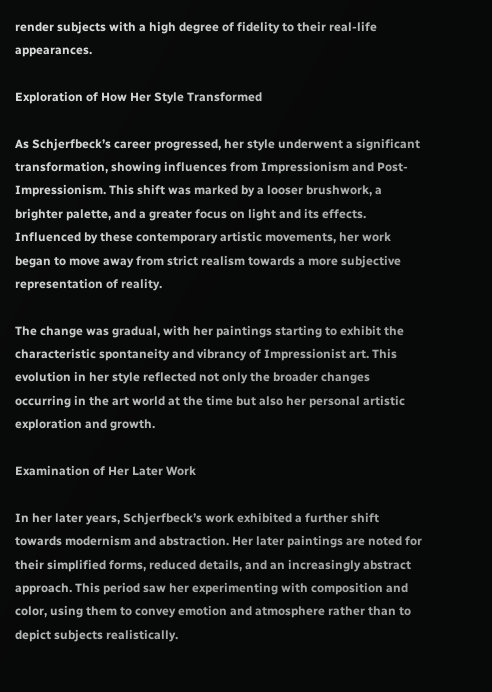render subjects with a high degree of fidelity to their real-life appearances.

Exploration of How Her Style Transformed

As Schjerfbeck’s career progressed, her style underwent a significant transformation, showing influences from Impressionism and Post-Impressionism. This shift was marked by a looser brushwork, a brighter palette, and a greater focus on light and its effects. Influenced by these contemporary artistic movements, her work began to move away from strict realism towards a more subjective representation of reality.

The change was gradual, with her paintings starting to exhibit the characteristic spontaneity and vibrancy of Impressionist art. This evolution in her style reflected not only the broader changes occurring in the art world at the time but also her personal artistic exploration and growth.

Examination of Her Later Work

In her later years, Schjerfbeck’s work exhibited a further shift towards modernism and abstraction. Her later paintings are noted for their simplified forms, reduced details, and an increasingly abstract approach. This period saw her experimenting with composition and color, using them to convey emotion and atmosphere rather than to depict subjects realistically.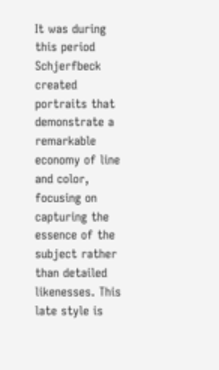It was during this period Schjerfbeck created portraits that demonstrate a remarkable economy of line and color, focusing on capturing the essence of the subject rather than detailed likenesses. This late style is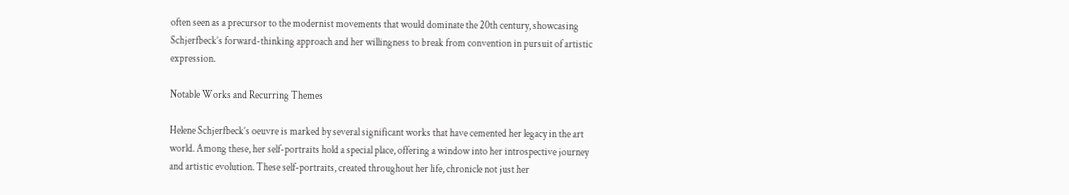often seen as a precursor to the modernist movements that would dominate the 20th century, showcasing Schjerfbeck’s forward-thinking approach and her willingness to break from convention in pursuit of artistic expression.

Notable Works and Recurring Themes

Helene Schjerfbeck’s oeuvre is marked by several significant works that have cemented her legacy in the art world. Among these, her self-portraits hold a special place, offering a window into her introspective journey and artistic evolution. These self-portraits, created throughout her life, chronicle not just her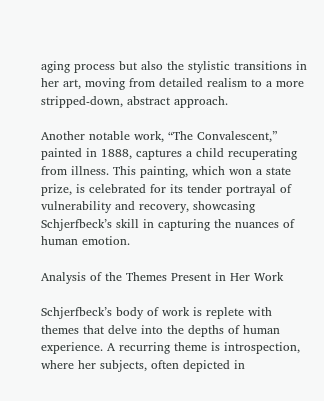aging process but also the stylistic transitions in her art, moving from detailed realism to a more stripped-down, abstract approach.

Another notable work, “The Convalescent,” painted in 1888, captures a child recuperating from illness. This painting, which won a state prize, is celebrated for its tender portrayal of vulnerability and recovery, showcasing Schjerfbeck’s skill in capturing the nuances of human emotion.

Analysis of the Themes Present in Her Work

Schjerfbeck’s body of work is replete with themes that delve into the depths of human experience. A recurring theme is introspection, where her subjects, often depicted in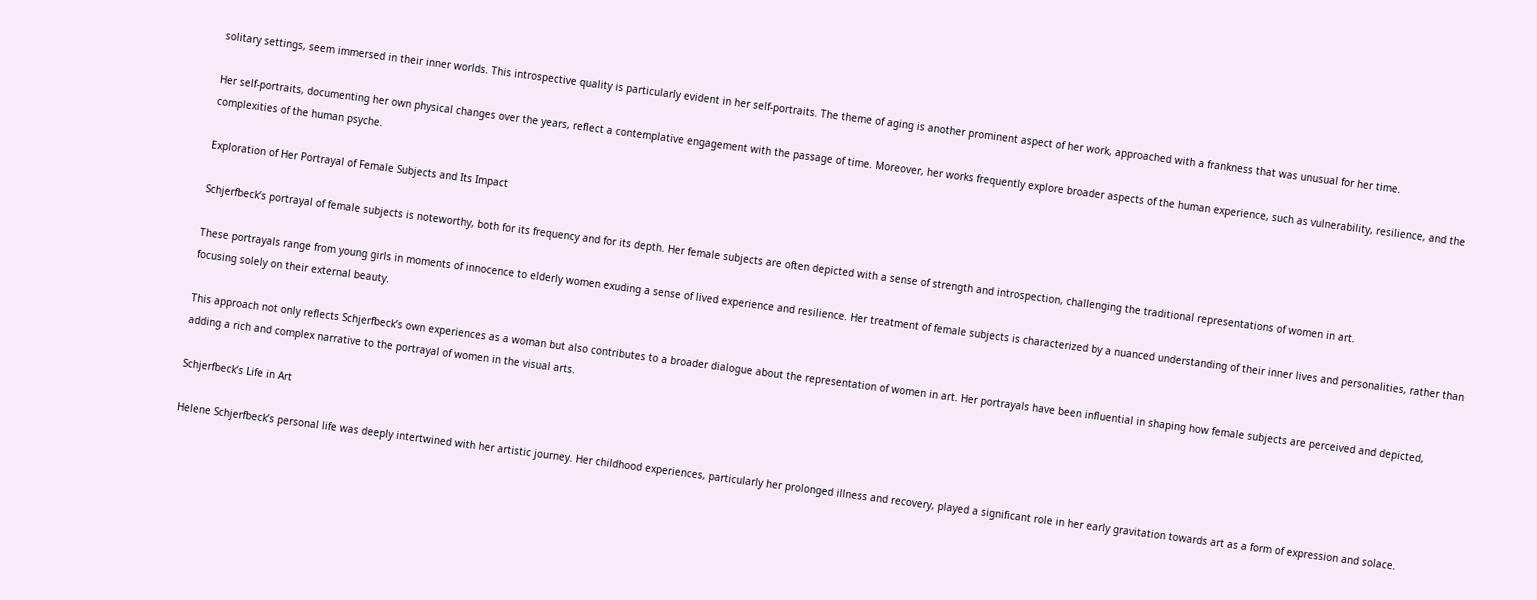solitary settings, seem immersed in their inner worlds. This introspective quality is particularly evident in her self-portraits. The theme of aging is another prominent aspect of her work, approached with a frankness that was unusual for her time.

Her self-portraits, documenting her own physical changes over the years, reflect a contemplative engagement with the passage of time. Moreover, her works frequently explore broader aspects of the human experience, such as vulnerability, resilience, and the complexities of the human psyche.

Exploration of Her Portrayal of Female Subjects and Its Impact

Schjerfbeck’s portrayal of female subjects is noteworthy, both for its frequency and for its depth. Her female subjects are often depicted with a sense of strength and introspection, challenging the traditional representations of women in art.

These portrayals range from young girls in moments of innocence to elderly women exuding a sense of lived experience and resilience. Her treatment of female subjects is characterized by a nuanced understanding of their inner lives and personalities, rather than focusing solely on their external beauty.

This approach not only reflects Schjerfbeck’s own experiences as a woman but also contributes to a broader dialogue about the representation of women in art. Her portrayals have been influential in shaping how female subjects are perceived and depicted, adding a rich and complex narrative to the portrayal of women in the visual arts.

Schjerfbeck’s Life in Art

Helene Schjerfbeck’s personal life was deeply intertwined with her artistic journey. Her childhood experiences, particularly her prolonged illness and recovery, played a significant role in her early gravitation towards art as a form of expression and solace.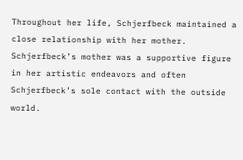Throughout her life, Schjerfbeck maintained a close relationship with her mother. Schjerfbeck’s mother was a supportive figure in her artistic endeavors and often Schjerfbeck’s sole contact with the outside world.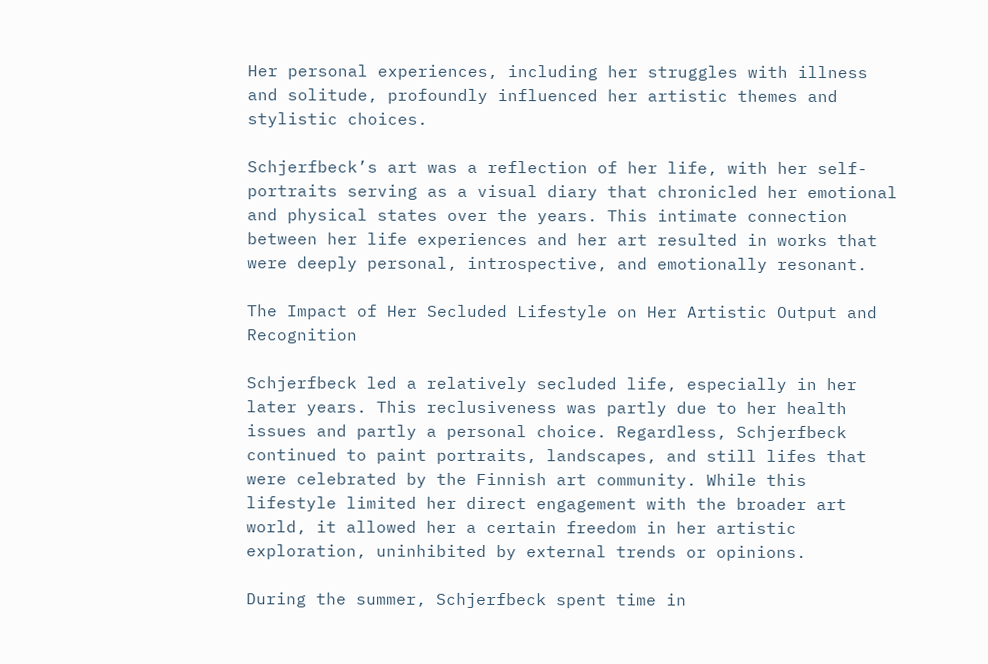Her personal experiences, including her struggles with illness and solitude, profoundly influenced her artistic themes and stylistic choices.

Schjerfbeck’s art was a reflection of her life, with her self-portraits serving as a visual diary that chronicled her emotional and physical states over the years. This intimate connection between her life experiences and her art resulted in works that were deeply personal, introspective, and emotionally resonant.

The Impact of Her Secluded Lifestyle on Her Artistic Output and Recognition

Schjerfbeck led a relatively secluded life, especially in her later years. This reclusiveness was partly due to her health issues and partly a personal choice. Regardless, Schjerfbeck continued to paint portraits, landscapes, and still lifes that were celebrated by the Finnish art community. While this lifestyle limited her direct engagement with the broader art world, it allowed her a certain freedom in her artistic exploration, uninhibited by external trends or opinions.

During the summer, Schjerfbeck spent time in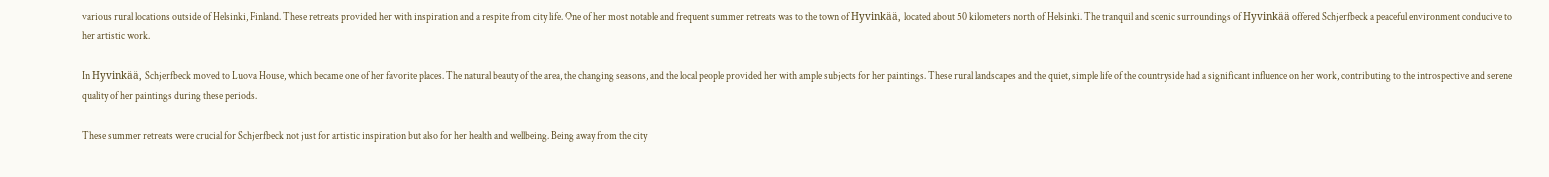various rural locations outside of Helsinki, Finland. These retreats provided her with inspiration and a respite from city life. One of her most notable and frequent summer retreats was to the town of Hyvinkää, located about 50 kilometers north of Helsinki. The tranquil and scenic surroundings of Hyvinkää offered Schjerfbeck a peaceful environment conducive to her artistic work.

In Hyvinkää, Schjerfbeck moved to Luova House, which became one of her favorite places. The natural beauty of the area, the changing seasons, and the local people provided her with ample subjects for her paintings. These rural landscapes and the quiet, simple life of the countryside had a significant influence on her work, contributing to the introspective and serene quality of her paintings during these periods.

These summer retreats were crucial for Schjerfbeck not just for artistic inspiration but also for her health and wellbeing. Being away from the city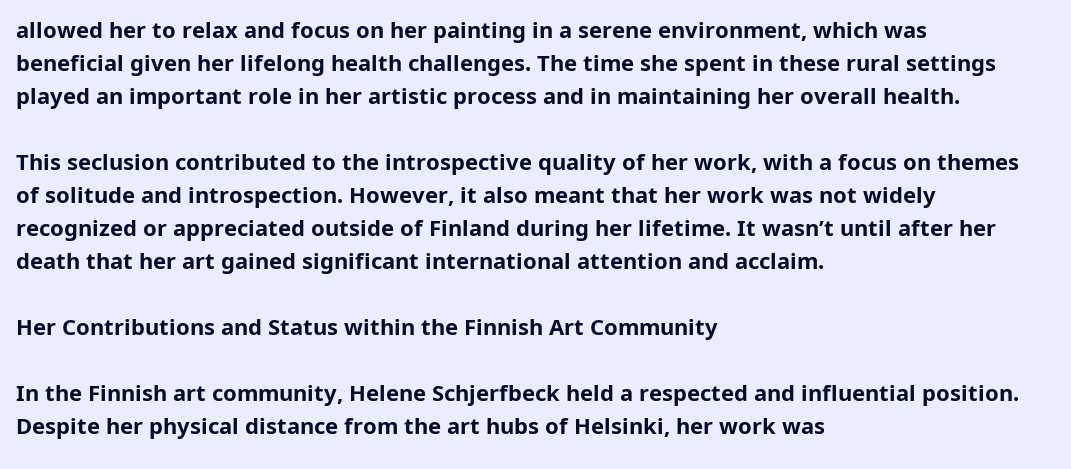allowed her to relax and focus on her painting in a serene environment, which was beneficial given her lifelong health challenges. The time she spent in these rural settings played an important role in her artistic process and in maintaining her overall health.

This seclusion contributed to the introspective quality of her work, with a focus on themes of solitude and introspection. However, it also meant that her work was not widely recognized or appreciated outside of Finland during her lifetime. It wasn’t until after her death that her art gained significant international attention and acclaim.

Her Contributions and Status within the Finnish Art Community

In the Finnish art community, Helene Schjerfbeck held a respected and influential position. Despite her physical distance from the art hubs of Helsinki, her work was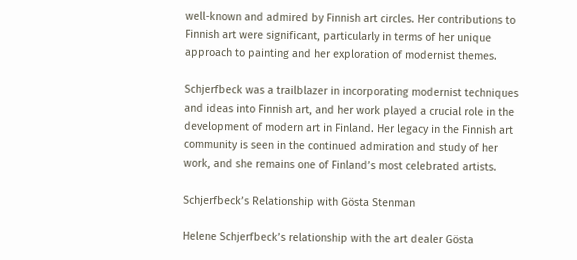well-known and admired by Finnish art circles. Her contributions to Finnish art were significant, particularly in terms of her unique approach to painting and her exploration of modernist themes.

Schjerfbeck was a trailblazer in incorporating modernist techniques and ideas into Finnish art, and her work played a crucial role in the development of modern art in Finland. Her legacy in the Finnish art community is seen in the continued admiration and study of her work, and she remains one of Finland’s most celebrated artists.

Schjerfbeck’s Relationship with Gösta Stenman

Helene Schjerfbeck’s relationship with the art dealer Gösta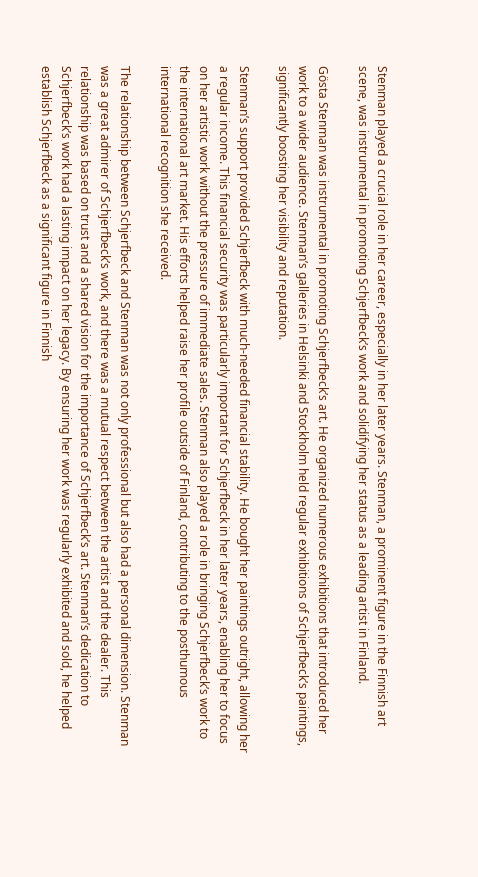Stenman played a crucial role in her career, especially in her later years. Stenman, a prominent figure in the Finnish art scene, was instrumental in promoting Schjerfbeck’s work and solidifying her status as a leading artist in Finland.

Gösta Stenman was instrumental in promoting Schjerfbeck’s art. He organized numerous exhibitions that introduced her work to a wider audience. Stenman’s galleries in Helsinki and Stockholm held regular exhibitions of Schjerfbeck’s paintings, significantly boosting her visibility and reputation.

Stenman’s support provided Schjerfbeck with much-needed financial stability. He bought her paintings outright, allowing her a regular income. This financial security was particularly important for Schjerfbeck in her later years, enabling her to focus on her artistic work without the pressure of immediate sales. Stenman also played a role in bringing Schjerfbeck’s work to the international art market. His efforts helped raise her profile outside of Finland, contributing to the posthumous international recognition she received.

The relationship between Schjerfbeck and Stenman was not only professional but also had a personal dimension. Stenman was a great admirer of Schjerfbeck’s work, and there was a mutual respect between the artist and the dealer. This relationship was based on trust and a shared vision for the importance of Schjerfbeck’s art. Stenman’s dedication to Schjerfbeck’s work had a lasting impact on her legacy. By ensuring her work was regularly exhibited and sold, he helped establish Schjerfbeck as a significant figure in Finnish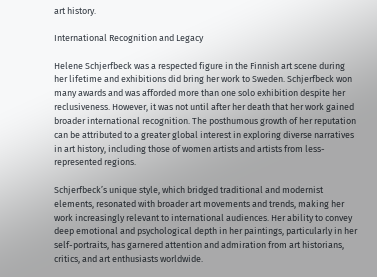art history.

International Recognition and Legacy

Helene Schjerfbeck was a respected figure in the Finnish art scene during her lifetime and exhibitions did bring her work to Sweden. Schjerfbeck won many awards and was afforded more than one solo exhibition despite her reclusiveness. However, it was not until after her death that her work gained broader international recognition. The posthumous growth of her reputation can be attributed to a greater global interest in exploring diverse narratives in art history, including those of women artists and artists from less-represented regions.

Schjerfbeck’s unique style, which bridged traditional and modernist elements, resonated with broader art movements and trends, making her work increasingly relevant to international audiences. Her ability to convey deep emotional and psychological depth in her paintings, particularly in her self-portraits, has garnered attention and admiration from art historians, critics, and art enthusiasts worldwide.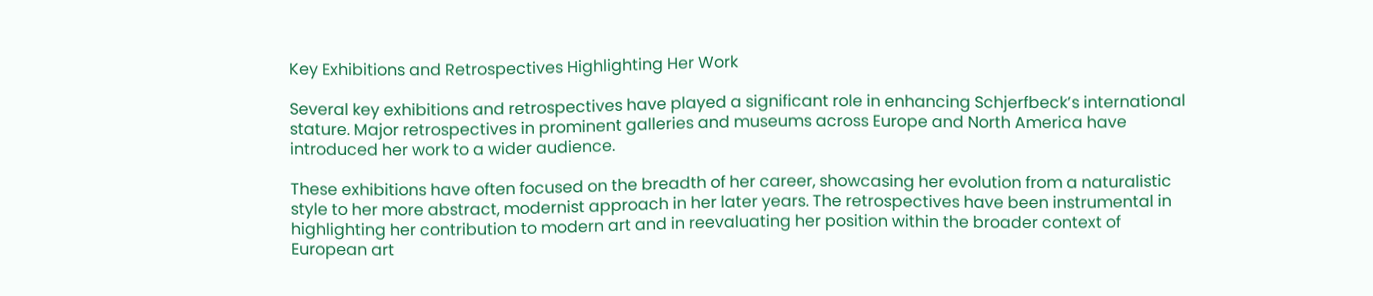Key Exhibitions and Retrospectives Highlighting Her Work

Several key exhibitions and retrospectives have played a significant role in enhancing Schjerfbeck’s international stature. Major retrospectives in prominent galleries and museums across Europe and North America have introduced her work to a wider audience.

These exhibitions have often focused on the breadth of her career, showcasing her evolution from a naturalistic style to her more abstract, modernist approach in her later years. The retrospectives have been instrumental in highlighting her contribution to modern art and in reevaluating her position within the broader context of European art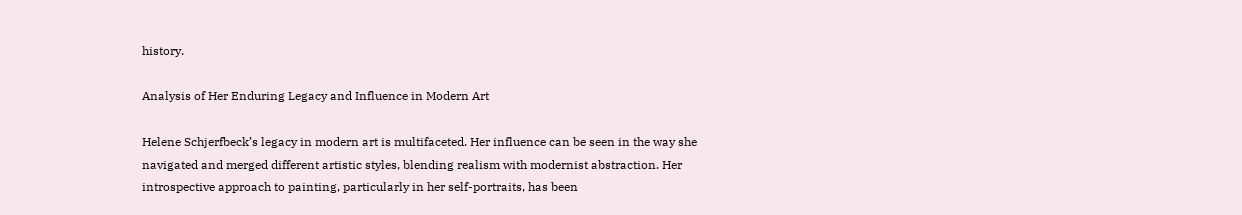history.

Analysis of Her Enduring Legacy and Influence in Modern Art

Helene Schjerfbeck’s legacy in modern art is multifaceted. Her influence can be seen in the way she navigated and merged different artistic styles, blending realism with modernist abstraction. Her introspective approach to painting, particularly in her self-portraits, has been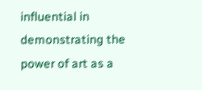influential in demonstrating the power of art as a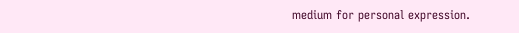medium for personal expression.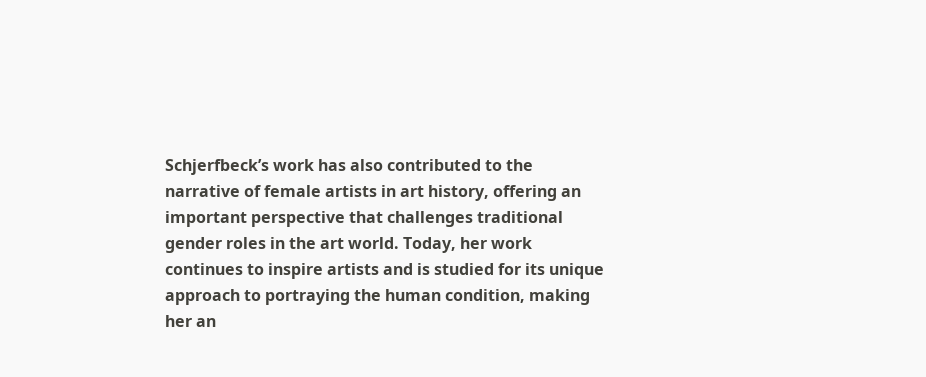Schjerfbeck’s work has also contributed to the narrative of female artists in art history, offering an important perspective that challenges traditional gender roles in the art world. Today, her work continues to inspire artists and is studied for its unique approach to portraying the human condition, making her an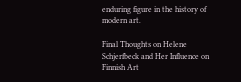enduring figure in the history of modern art.

Final Thoughts on Helene Schjerfbeck and Her Influence on Finnish Art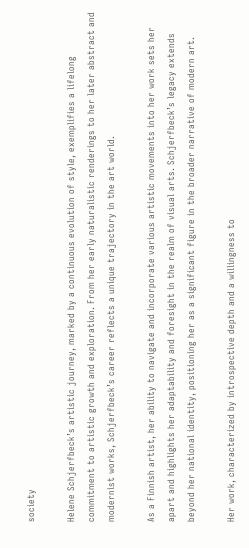society

Helene Schjerfbeck’s artistic journey, marked by a continuous evolution of style, exemplifies a lifelong commitment to artistic growth and exploration. From her early naturalistic renderings to her later abstract and modernist works, Schjerfbeck’s career reflects a unique trajectory in the art world.

As a Finnish artist, her ability to navigate and incorporate various artistic movements into her work sets her apart and highlights her adaptability and foresight in the realm of visual arts. Schjerfbeck’s legacy extends beyond her national identity, positioning her as a significant figure in the broader narrative of modern art.

Her work, characterized by introspective depth and a willingness to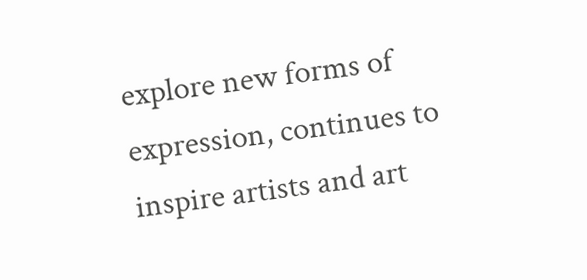explore new forms of expression, continues to inspire artists and art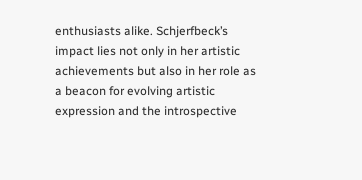enthusiasts alike. Schjerfbeck’s impact lies not only in her artistic achievements but also in her role as a beacon for evolving artistic expression and the introspective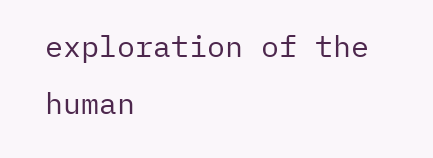exploration of the human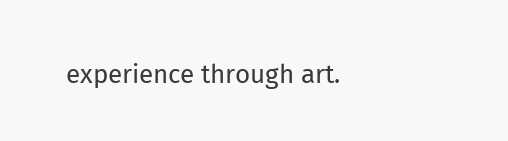experience through art.